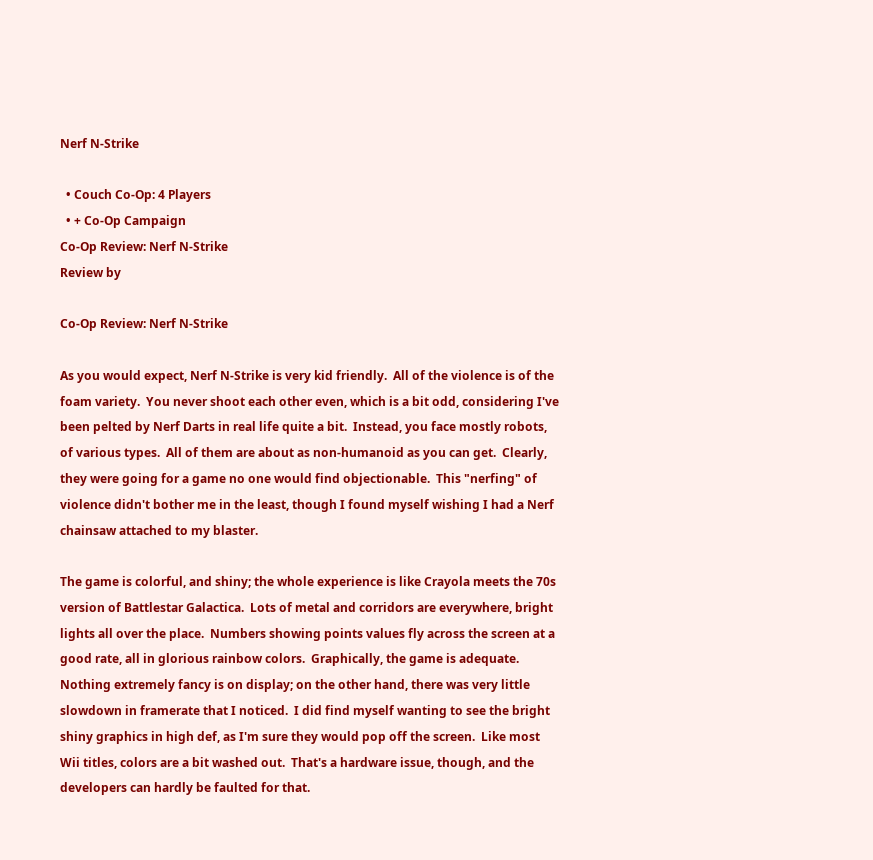Nerf N-Strike

  • Couch Co-Op: 4 Players
  • + Co-Op Campaign
Co-Op Review: Nerf N-Strike
Review by

Co-Op Review: Nerf N-Strike

As you would expect, Nerf N-Strike is very kid friendly.  All of the violence is of the foam variety.  You never shoot each other even, which is a bit odd, considering I've been pelted by Nerf Darts in real life quite a bit.  Instead, you face mostly robots, of various types.  All of them are about as non-humanoid as you can get.  Clearly, they were going for a game no one would find objectionable.  This "nerfing" of violence didn't bother me in the least, though I found myself wishing I had a Nerf chainsaw attached to my blaster.

The game is colorful, and shiny; the whole experience is like Crayola meets the 70s version of Battlestar Galactica.  Lots of metal and corridors are everywhere, bright lights all over the place.  Numbers showing points values fly across the screen at a good rate, all in glorious rainbow colors.  Graphically, the game is adequate.  Nothing extremely fancy is on display; on the other hand, there was very little slowdown in framerate that I noticed.  I did find myself wanting to see the bright shiny graphics in high def, as I'm sure they would pop off the screen.  Like most Wii titles, colors are a bit washed out.  That's a hardware issue, though, and the developers can hardly be faulted for that.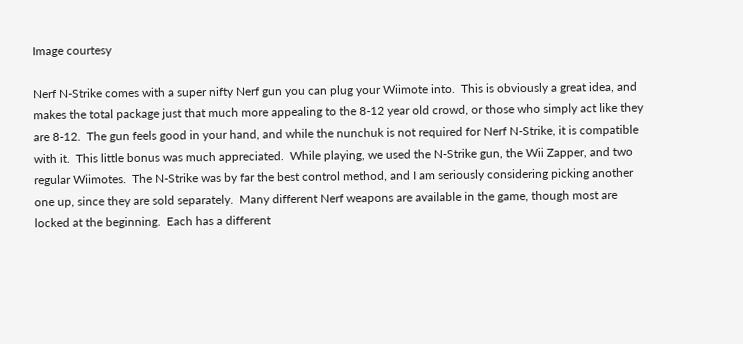Image courtesy

Nerf N-Strike comes with a super nifty Nerf gun you can plug your Wiimote into.  This is obviously a great idea, and makes the total package just that much more appealing to the 8-12 year old crowd, or those who simply act like they are 8-12.  The gun feels good in your hand, and while the nunchuk is not required for Nerf N-Strike, it is compatible with it.  This little bonus was much appreciated.  While playing, we used the N-Strike gun, the Wii Zapper, and two regular Wiimotes.  The N-Strike was by far the best control method, and I am seriously considering picking another one up, since they are sold separately.  Many different Nerf weapons are available in the game, though most are locked at the beginning.  Each has a different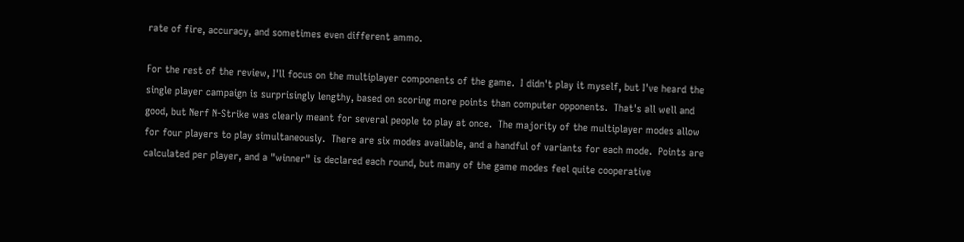rate of fire, accuracy, and sometimes even different ammo.

For the rest of the review, I'll focus on the multiplayer components of the game.  I didn't play it myself, but I've heard the single player campaign is surprisingly lengthy, based on scoring more points than computer opponents.  That's all well and good, but Nerf N-Strike was clearly meant for several people to play at once.  The majority of the multiplayer modes allow for four players to play simultaneously.  There are six modes available, and a handful of variants for each mode.  Points are calculated per player, and a "winner" is declared each round, but many of the game modes feel quite cooperative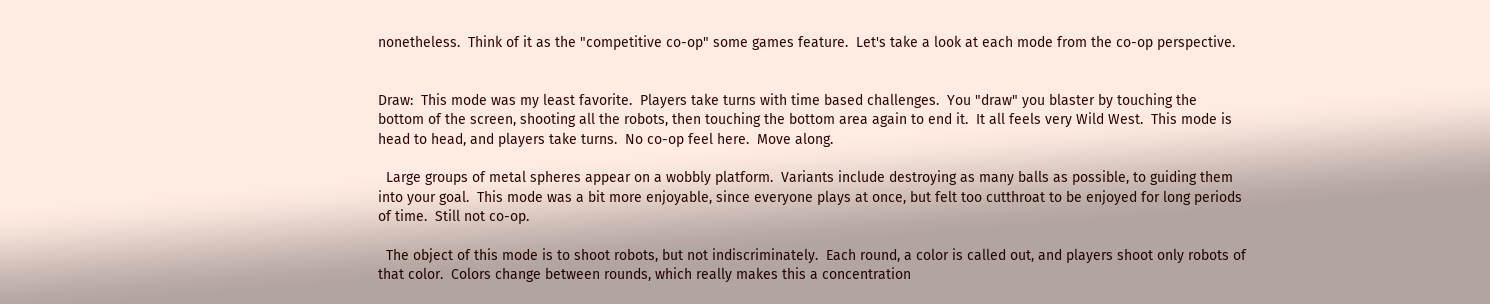nonetheless.  Think of it as the "competitive co-op" some games feature.  Let's take a look at each mode from the co-op perspective.


Draw:  This mode was my least favorite.  Players take turns with time based challenges.  You "draw" you blaster by touching the bottom of the screen, shooting all the robots, then touching the bottom area again to end it.  It all feels very Wild West.  This mode is head to head, and players take turns.  No co-op feel here.  Move along.

  Large groups of metal spheres appear on a wobbly platform.  Variants include destroying as many balls as possible, to guiding them into your goal.  This mode was a bit more enjoyable, since everyone plays at once, but felt too cutthroat to be enjoyed for long periods of time.  Still not co-op.

  The object of this mode is to shoot robots, but not indiscriminately.  Each round, a color is called out, and players shoot only robots of that color.  Colors change between rounds, which really makes this a concentration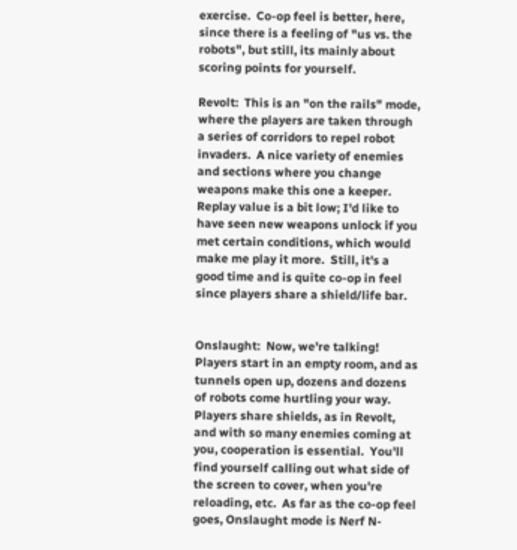exercise.  Co-op feel is better, here, since there is a feeling of "us vs. the robots", but still, its mainly about scoring points for yourself.

Revolt:  This is an "on the rails" mode, where the players are taken through a series of corridors to repel robot invaders.  A nice variety of enemies and sections where you change weapons make this one a keeper.  Replay value is a bit low; I'd like to have seen new weapons unlock if you met certain conditions, which would make me play it more.  Still, it's a good time and is quite co-op in feel since players share a shield/life bar.


Onslaught:  Now, we're talking!  Players start in an empty room, and as tunnels open up, dozens and dozens of robots come hurtling your way.  Players share shields, as in Revolt, and with so many enemies coming at you, cooperation is essential.  You'll find yourself calling out what side of the screen to cover, when you're reloading, etc.  As far as the co-op feel goes, Onslaught mode is Nerf N-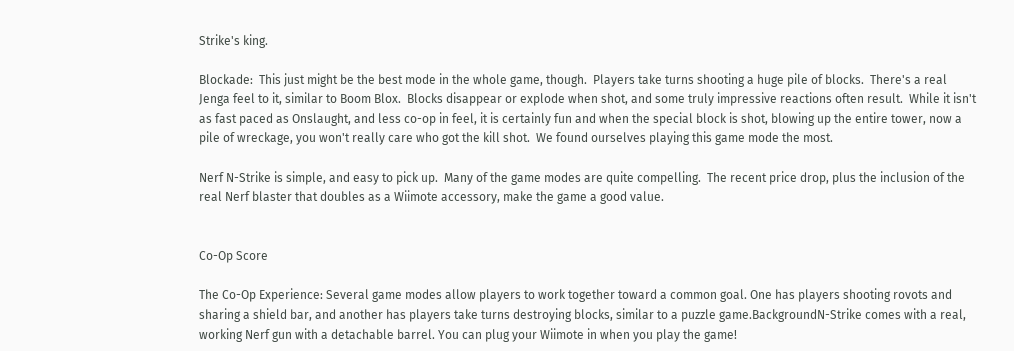Strike's king.

Blockade:  This just might be the best mode in the whole game, though.  Players take turns shooting a huge pile of blocks.  There's a real Jenga feel to it, similar to Boom Blox.  Blocks disappear or explode when shot, and some truly impressive reactions often result.  While it isn't as fast paced as Onslaught, and less co-op in feel, it is certainly fun and when the special block is shot, blowing up the entire tower, now a pile of wreckage, you won't really care who got the kill shot.  We found ourselves playing this game mode the most.

Nerf N-Strike is simple, and easy to pick up.  Many of the game modes are quite compelling.  The recent price drop, plus the inclusion of the real Nerf blaster that doubles as a Wiimote accessory, make the game a good value.


Co-Op Score

The Co-Op Experience: Several game modes allow players to work together toward a common goal. One has players shooting rovots and sharing a shield bar, and another has players take turns destroying blocks, similar to a puzzle game.BackgroundN-Strike comes with a real, working Nerf gun with a detachable barrel. You can plug your Wiimote in when you play the game!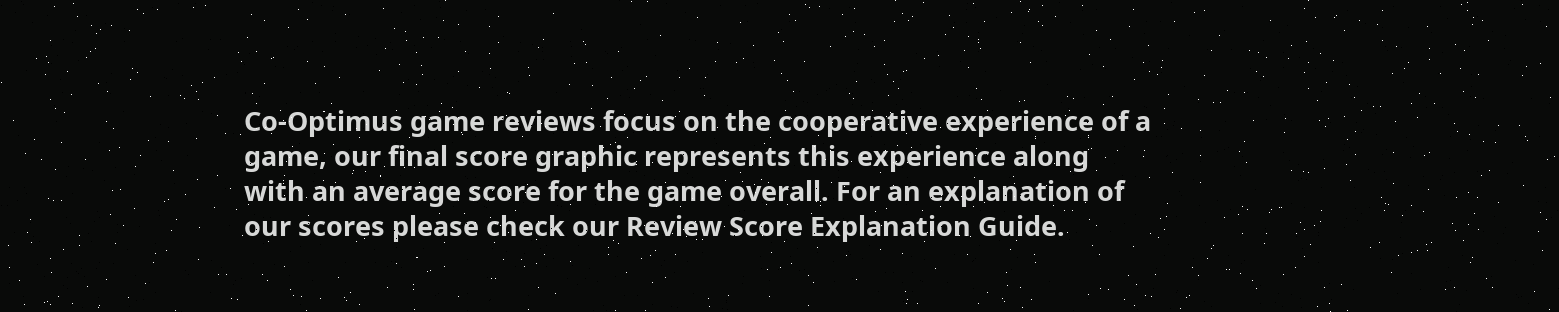Co-Optimus game reviews focus on the cooperative experience of a game, our final score graphic represents this experience along with an average score for the game overall. For an explanation of our scores please check our Review Score Explanation Guide.